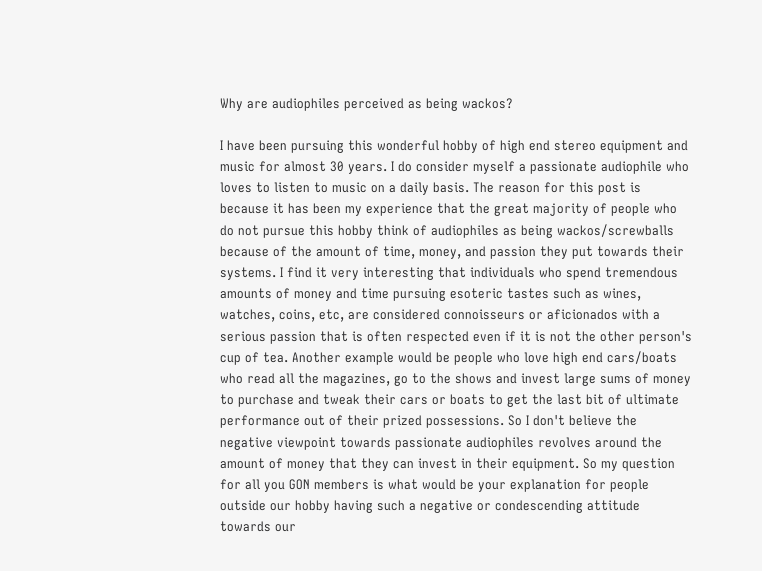Why are audiophiles perceived as being wackos?

I have been pursuing this wonderful hobby of high end stereo equipment and music for almost 30 years. I do consider myself a passionate audiophile who loves to listen to music on a daily basis. The reason for this post is because it has been my experience that the great majority of people who do not pursue this hobby think of audiophiles as being wackos/screwballs because of the amount of time, money, and passion they put towards their systems. I find it very interesting that individuals who spend tremendous amounts of money and time pursuing esoteric tastes such as wines, watches, coins, etc, are considered connoisseurs or aficionados with a serious passion that is often respected even if it is not the other person's cup of tea. Another example would be people who love high end cars/boats who read all the magazines, go to the shows and invest large sums of money to purchase and tweak their cars or boats to get the last bit of ultimate performance out of their prized possessions. So I don't believe the negative viewpoint towards passionate audiophiles revolves around the amount of money that they can invest in their equipment. So my question for all you GON members is what would be your explanation for people outside our hobby having such a negative or condescending attitude towards our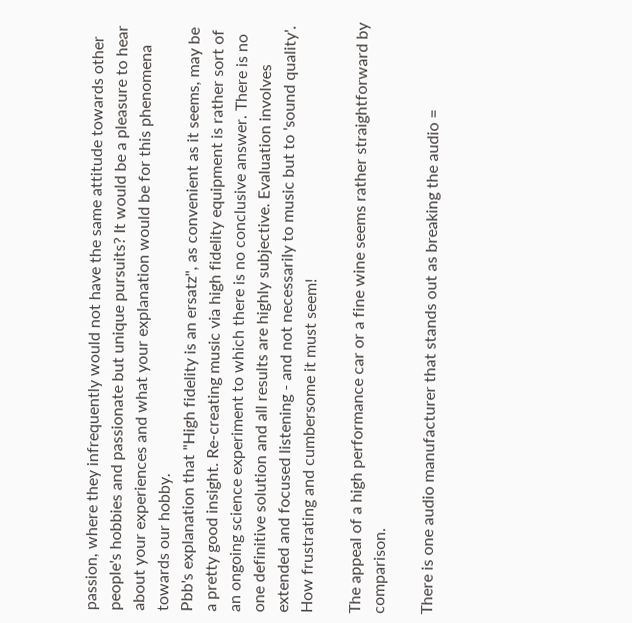passion, where they infrequently would not have the same attitude towards other people's hobbies and passionate but unique pursuits? It would be a pleasure to hear about your experiences and what your explanation would be for this phenomena towards our hobby.
Pbb's explanation that "High fidelity is an ersatz", as convenient as it seems, may be a pretty good insight. Re-creating music via high fidelity equipment is rather sort of an ongoing science experiment to which there is no conclusive answer. There is no one definitive solution and all results are highly subjective. Evaluation involves extended and focused listening - and not necessarily to music but to 'sound quality'. How frustrating and cumbersome it must seem!

The appeal of a high performance car or a fine wine seems rather straightforward by comparison.

There is one audio manufacturer that stands out as breaking the audio =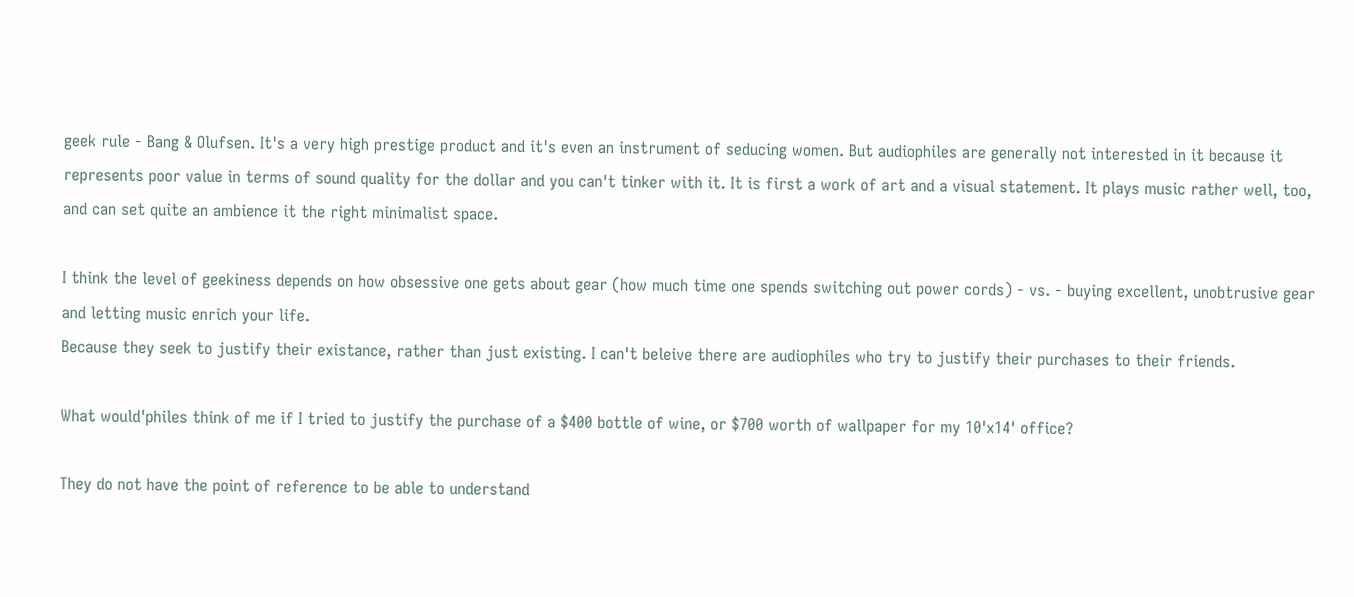geek rule - Bang & Olufsen. It's a very high prestige product and it's even an instrument of seducing women. But audiophiles are generally not interested in it because it represents poor value in terms of sound quality for the dollar and you can't tinker with it. It is first a work of art and a visual statement. It plays music rather well, too, and can set quite an ambience it the right minimalist space.

I think the level of geekiness depends on how obsessive one gets about gear (how much time one spends switching out power cords) - vs. - buying excellent, unobtrusive gear and letting music enrich your life.
Because they seek to justify their existance, rather than just existing. I can't beleive there are audiophiles who try to justify their purchases to their friends.

What would'philes think of me if I tried to justify the purchase of a $400 bottle of wine, or $700 worth of wallpaper for my 10'x14' office?

They do not have the point of reference to be able to understand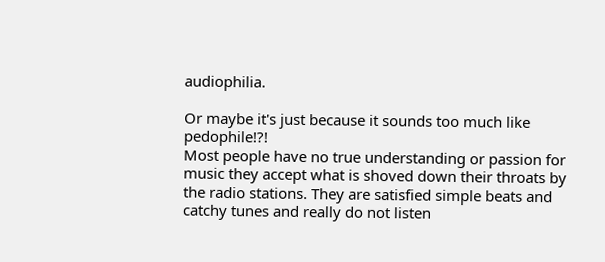audiophilia.

Or maybe it's just because it sounds too much like pedophile!?!
Most people have no true understanding or passion for music they accept what is shoved down their throats by the radio stations. They are satisfied simple beats and catchy tunes and really do not listen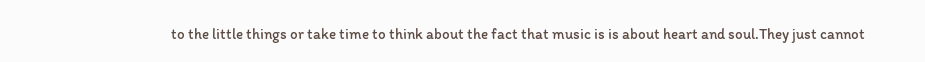to the little things or take time to think about the fact that music is is about heart and soul.They just cannot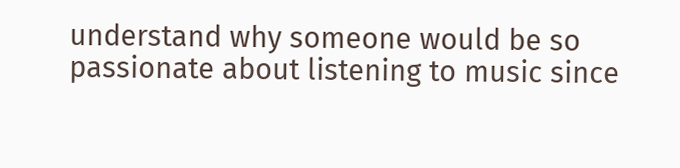understand why someone would be so passionate about listening to music since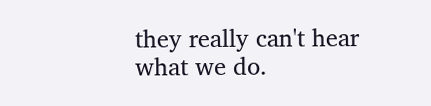they really can't hear what we do.